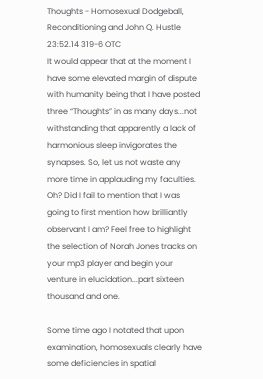Thoughts - Homosexual Dodgeball, Reconditioning and John Q. Hustle
23:52.14 319-6 OTC
It would appear that at the moment I have some elevated margin of dispute with humanity being that I have posted three “Thoughts” in as many days...not withstanding that apparently a lack of harmonious sleep invigorates the synapses. So, let us not waste any more time in applauding my faculties. Oh? Did I fail to mention that I was going to first mention how brilliantly observant I am? Feel free to highlight the selection of Norah Jones tracks on your mp3 player and begin your venture in elucidation...part sixteen thousand and one.

Some time ago I notated that upon examination, homosexuals clearly have some deficiencies in spatial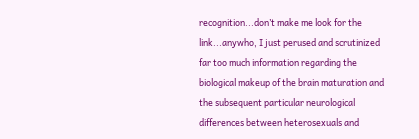recognition...don’t make me look for the link...anywho, I just perused and scrutinized far too much information regarding the biological makeup of the brain maturation and the subsequent particular neurological differences between heterosexuals and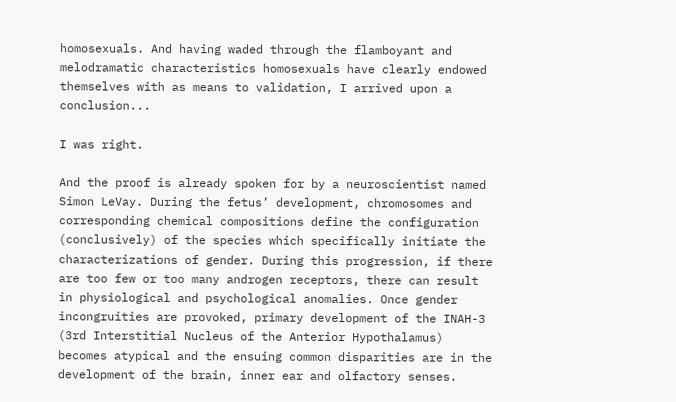homosexuals. And having waded through the flamboyant and melodramatic characteristics homosexuals have clearly endowed themselves with as means to validation, I arrived upon a conclusion...

I was right.

And the proof is already spoken for by a neuroscientist named Simon LeVay. During the fetus’ development, chromosomes and corresponding chemical compositions define the configuration (conclusively) of the species which specifically initiate the characterizations of gender. During this progression, if there are too few or too many androgen receptors, there can result in physiological and psychological anomalies. Once gender incongruities are provoked, primary development of the INAH-3 (3rd Interstitial Nucleus of the Anterior Hypothalamus) becomes atypical and the ensuing common disparities are in the development of the brain, inner ear and olfactory senses.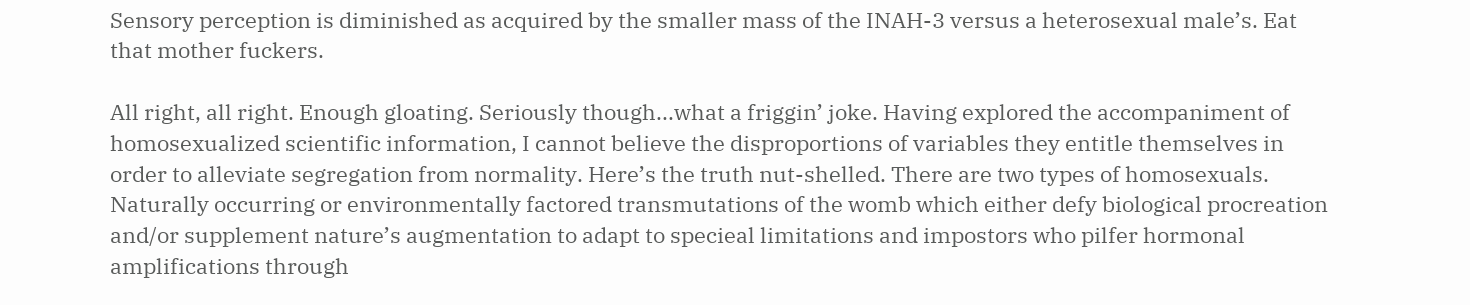Sensory perception is diminished as acquired by the smaller mass of the INAH-3 versus a heterosexual male’s. Eat that mother fuckers.

All right, all right. Enough gloating. Seriously though...what a friggin’ joke. Having explored the accompaniment of homosexualized scientific information, I cannot believe the disproportions of variables they entitle themselves in order to alleviate segregation from normality. Here’s the truth nut-shelled. There are two types of homosexuals. Naturally occurring or environmentally factored transmutations of the womb which either defy biological procreation and/or supplement nature’s augmentation to adapt to specieal limitations and impostors who pilfer hormonal amplifications through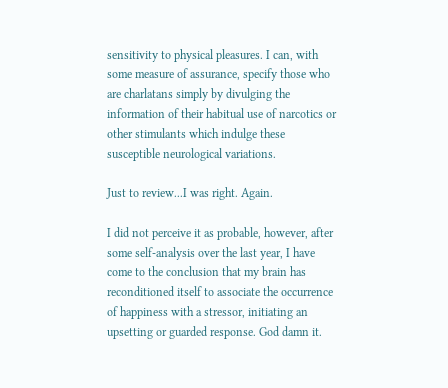sensitivity to physical pleasures. I can, with some measure of assurance, specify those who are charlatans simply by divulging the information of their habitual use of narcotics or other stimulants which indulge these susceptible neurological variations.

Just to review...I was right. Again.

I did not perceive it as probable, however, after some self-analysis over the last year, I have come to the conclusion that my brain has reconditioned itself to associate the occurrence of happiness with a stressor, initiating an upsetting or guarded response. God damn it.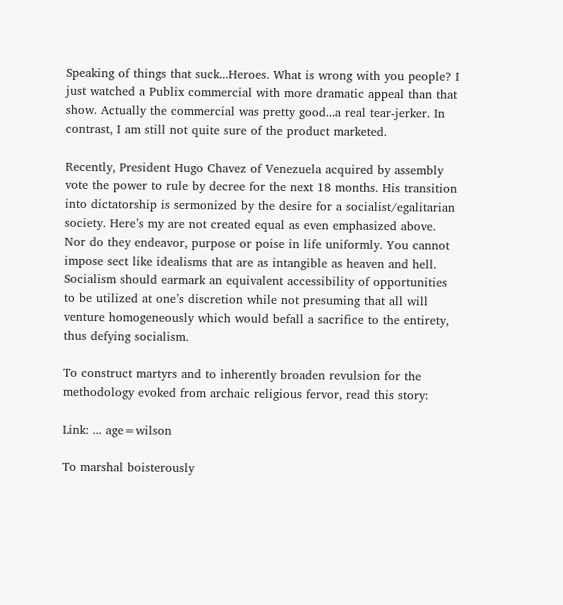Speaking of things that suck...Heroes. What is wrong with you people? I just watched a Publix commercial with more dramatic appeal than that show. Actually the commercial was pretty good...a real tear-jerker. In contrast, I am still not quite sure of the product marketed.

Recently, President Hugo Chavez of Venezuela acquired by assembly vote the power to rule by decree for the next 18 months. His transition into dictatorship is sermonized by the desire for a socialist/egalitarian society. Here’s my are not created equal as even emphasized above. Nor do they endeavor, purpose or poise in life uniformly. You cannot impose sect like idealisms that are as intangible as heaven and hell. Socialism should earmark an equivalent accessibility of opportunities to be utilized at one’s discretion while not presuming that all will venture homogeneously which would befall a sacrifice to the entirety, thus defying socialism.

To construct martyrs and to inherently broaden revulsion for the methodology evoked from archaic religious fervor, read this story:

Link: ... age=wilson

To marshal boisterously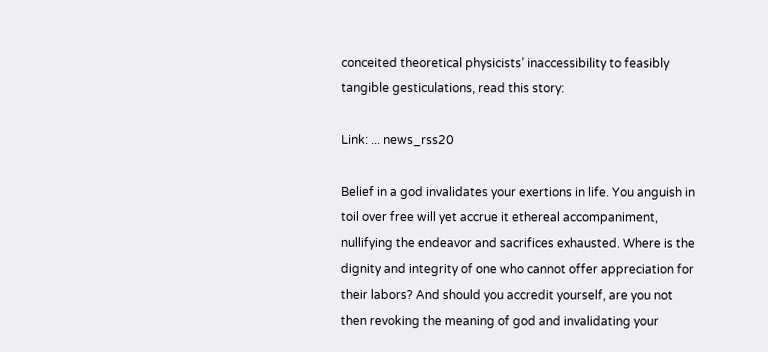conceited theoretical physicists’ inaccessibility to feasibly tangible gesticulations, read this story:

Link: ... news_rss20

Belief in a god invalidates your exertions in life. You anguish in toil over free will yet accrue it ethereal accompaniment, nullifying the endeavor and sacrifices exhausted. Where is the dignity and integrity of one who cannot offer appreciation for their labors? And should you accredit yourself, are you not then revoking the meaning of god and invalidating your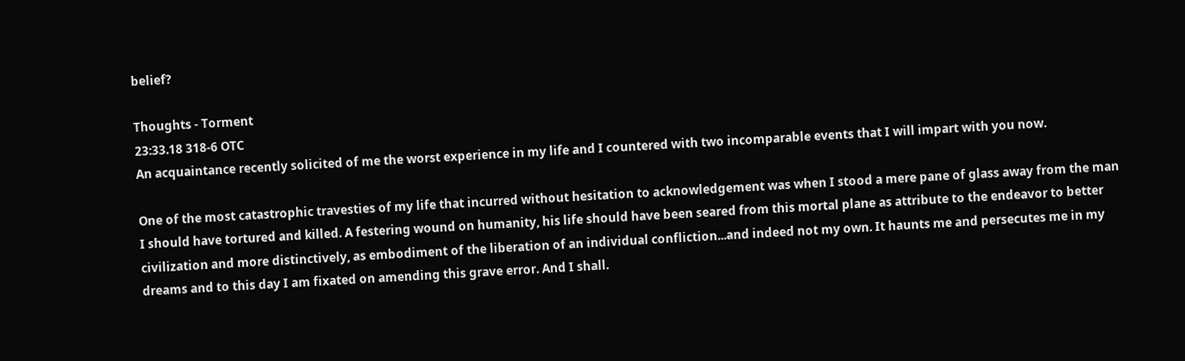belief?

Thoughts - Torment
23:33.18 318-6 OTC
An acquaintance recently solicited of me the worst experience in my life and I countered with two incomparable events that I will impart with you now.

One of the most catastrophic travesties of my life that incurred without hesitation to acknowledgement was when I stood a mere pane of glass away from the man I should have tortured and killed. A festering wound on humanity, his life should have been seared from this mortal plane as attribute to the endeavor to better civilization and more distinctively, as embodiment of the liberation of an individual confliction...and indeed not my own. It haunts me and persecutes me in my dreams and to this day I am fixated on amending this grave error. And I shall.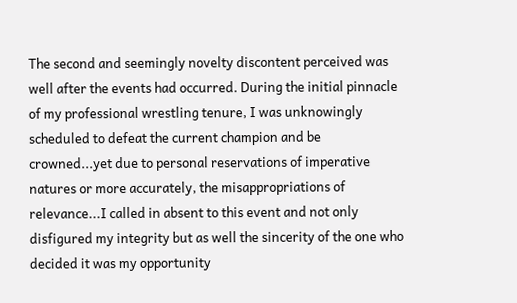The second and seemingly novelty discontent perceived was well after the events had occurred. During the initial pinnacle of my professional wrestling tenure, I was unknowingly scheduled to defeat the current champion and be crowned...yet due to personal reservations of imperative natures or more accurately, the misappropriations of relevance...I called in absent to this event and not only disfigured my integrity but as well the sincerity of the one who decided it was my opportunity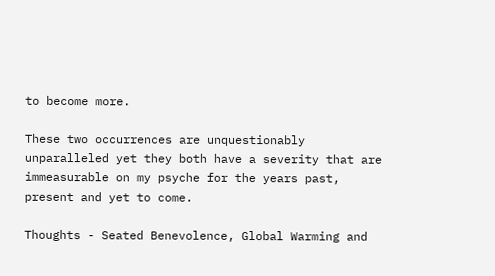to become more.

These two occurrences are unquestionably unparalleled yet they both have a severity that are immeasurable on my psyche for the years past, present and yet to come.

Thoughts - Seated Benevolence, Global Warming and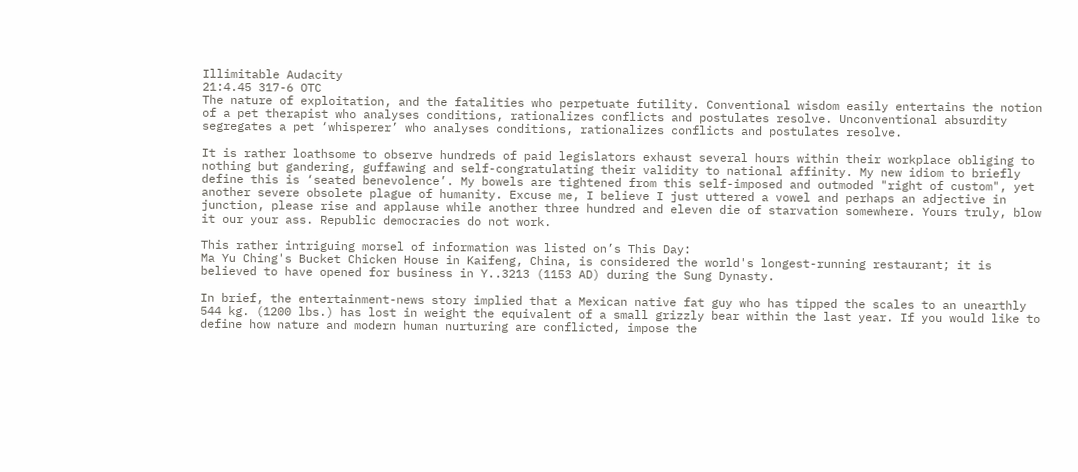Illimitable Audacity
21:4.45 317-6 OTC
The nature of exploitation, and the fatalities who perpetuate futility. Conventional wisdom easily entertains the notion of a pet therapist who analyses conditions, rationalizes conflicts and postulates resolve. Unconventional absurdity segregates a pet ‘whisperer’ who analyses conditions, rationalizes conflicts and postulates resolve.

It is rather loathsome to observe hundreds of paid legislators exhaust several hours within their workplace obliging to nothing but gandering, guffawing and self-congratulating their validity to national affinity. My new idiom to briefly define this is ‘seated benevolence’. My bowels are tightened from this self-imposed and outmoded "right of custom", yet another severe obsolete plague of humanity. Excuse me, I believe I just uttered a vowel and perhaps an adjective in junction, please rise and applause while another three hundred and eleven die of starvation somewhere. Yours truly, blow it our your ass. Republic democracies do not work.

This rather intriguing morsel of information was listed on’s This Day:
Ma Yu Ching's Bucket Chicken House in Kaifeng, China, is considered the world's longest-running restaurant; it is believed to have opened for business in Y..3213 (1153 AD) during the Sung Dynasty.

In brief, the entertainment-news story implied that a Mexican native fat guy who has tipped the scales to an unearthly 544 kg. (1200 lbs.) has lost in weight the equivalent of a small grizzly bear within the last year. If you would like to define how nature and modern human nurturing are conflicted, impose the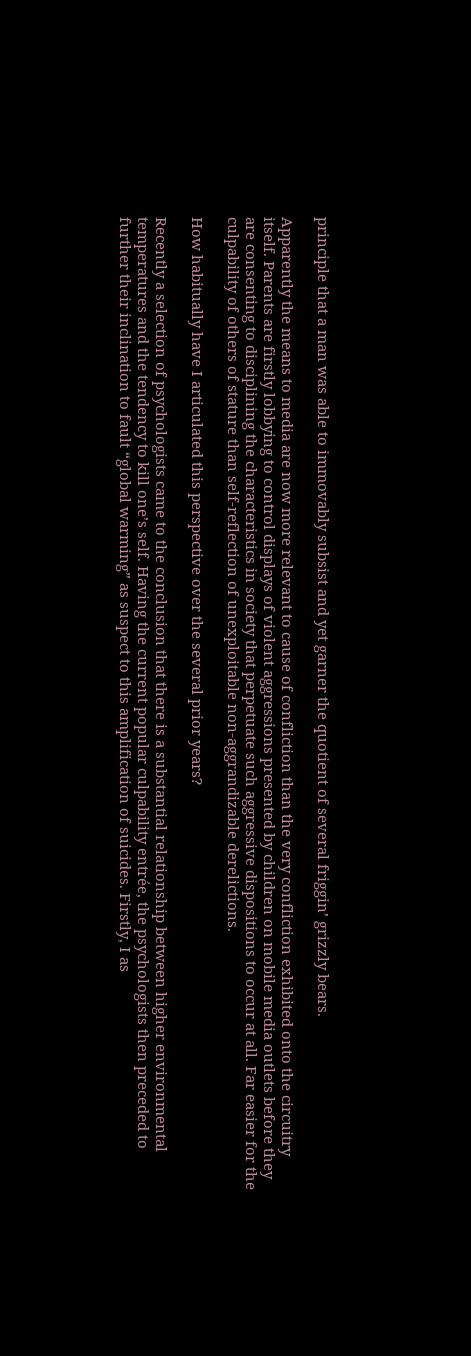principle that a man was able to immovably subsist and yet garner the quotient of several friggin’ grizzly bears.

Apparently the means to media are now more relevant to cause of confliction than the very confliction exhibited onto the circuitry itself. Parents are firstly lobbying to control displays of violent aggressions presented by children on mobile media outlets before they are consenting to disciplining the characteristics in society that perpetuate such aggressive dispositions to occur at all. Far easier for the culpability of others of stature than self-reflection of unexploitable non-aggrandizable derelictions.

How habitually have I articulated this perspective over the several prior years?

Recently a selection of psychologists came to the conclusion that there is a substantial relationship between higher environmental temperatures and the tendency to kill one’s self. Having the current popular culpability entrée, the psychologists then preceded to further their inclination to fault “global warming” as suspect to this amplification of suicides. Firstly, I as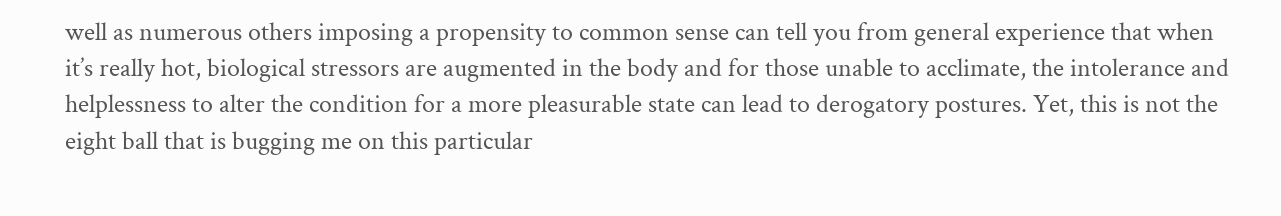well as numerous others imposing a propensity to common sense can tell you from general experience that when it’s really hot, biological stressors are augmented in the body and for those unable to acclimate, the intolerance and helplessness to alter the condition for a more pleasurable state can lead to derogatory postures. Yet, this is not the eight ball that is bugging me on this particular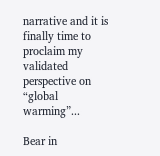narrative and it is finally time to proclaim my validated perspective on “global warming”...

Bear in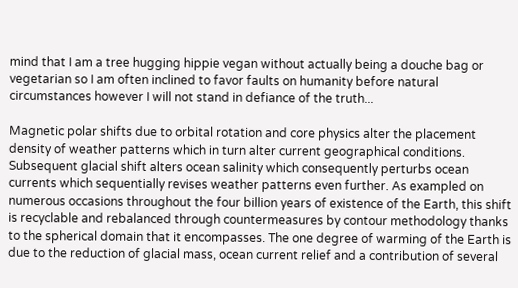mind that I am a tree hugging hippie vegan without actually being a douche bag or vegetarian so I am often inclined to favor faults on humanity before natural circumstances however I will not stand in defiance of the truth...

Magnetic polar shifts due to orbital rotation and core physics alter the placement density of weather patterns which in turn alter current geographical conditions. Subsequent glacial shift alters ocean salinity which consequently perturbs ocean currents which sequentially revises weather patterns even further. As exampled on numerous occasions throughout the four billion years of existence of the Earth, this shift is recyclable and rebalanced through countermeasures by contour methodology thanks to the spherical domain that it encompasses. The one degree of warming of the Earth is due to the reduction of glacial mass, ocean current relief and a contribution of several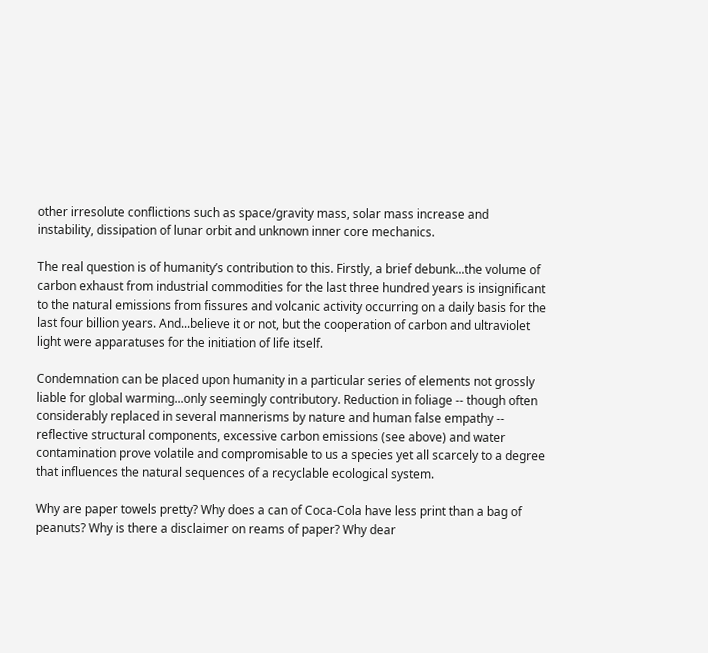other irresolute conflictions such as space/gravity mass, solar mass increase and instability, dissipation of lunar orbit and unknown inner core mechanics.

The real question is of humanity’s contribution to this. Firstly, a brief debunk...the volume of carbon exhaust from industrial commodities for the last three hundred years is insignificant to the natural emissions from fissures and volcanic activity occurring on a daily basis for the last four billion years. And...believe it or not, but the cooperation of carbon and ultraviolet light were apparatuses for the initiation of life itself.

Condemnation can be placed upon humanity in a particular series of elements not grossly liable for global warming...only seemingly contributory. Reduction in foliage -- though often considerably replaced in several mannerisms by nature and human false empathy -- reflective structural components, excessive carbon emissions (see above) and water contamination prove volatile and compromisable to us a species yet all scarcely to a degree that influences the natural sequences of a recyclable ecological system.

Why are paper towels pretty? Why does a can of Coca-Cola have less print than a bag of peanuts? Why is there a disclaimer on reams of paper? Why dear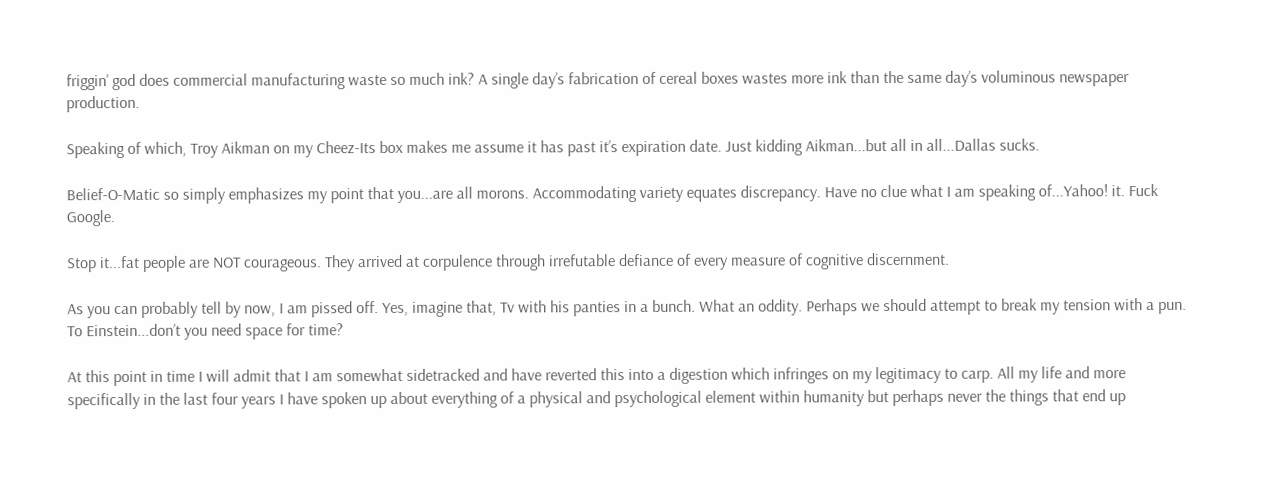friggin’ god does commercial manufacturing waste so much ink? A single day’s fabrication of cereal boxes wastes more ink than the same day’s voluminous newspaper production.

Speaking of which, Troy Aikman on my Cheez-Its box makes me assume it has past it’s expiration date. Just kidding Aikman...but all in all...Dallas sucks.

Belief-O-Matic so simply emphasizes my point that you...are all morons. Accommodating variety equates discrepancy. Have no clue what I am speaking of...Yahoo! it. Fuck Google.

Stop it...fat people are NOT courageous. They arrived at corpulence through irrefutable defiance of every measure of cognitive discernment.

As you can probably tell by now, I am pissed off. Yes, imagine that, Tv with his panties in a bunch. What an oddity. Perhaps we should attempt to break my tension with a pun. To Einstein...don’t you need space for time?

At this point in time I will admit that I am somewhat sidetracked and have reverted this into a digestion which infringes on my legitimacy to carp. All my life and more specifically in the last four years I have spoken up about everything of a physical and psychological element within humanity but perhaps never the things that end up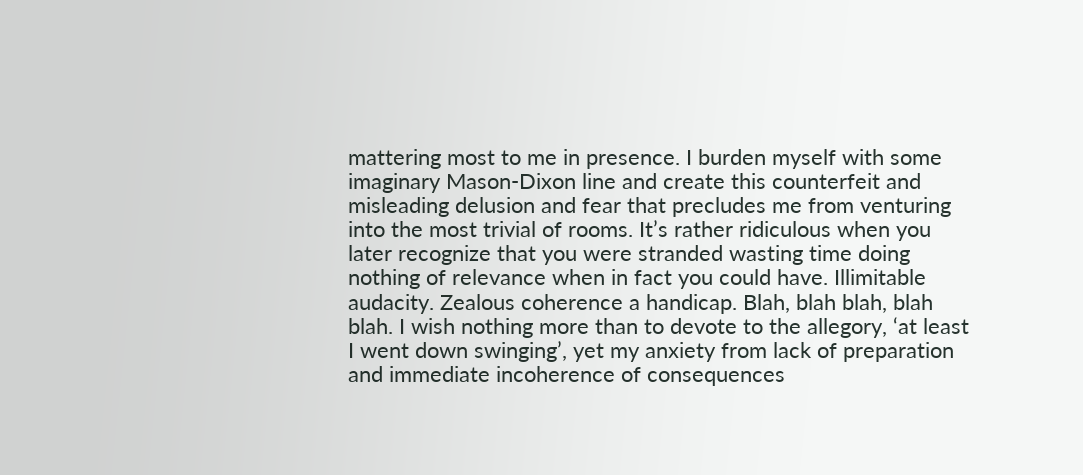mattering most to me in presence. I burden myself with some imaginary Mason-Dixon line and create this counterfeit and misleading delusion and fear that precludes me from venturing into the most trivial of rooms. It’s rather ridiculous when you later recognize that you were stranded wasting time doing nothing of relevance when in fact you could have. Illimitable audacity. Zealous coherence a handicap. Blah, blah blah, blah blah. I wish nothing more than to devote to the allegory, ‘at least I went down swinging’, yet my anxiety from lack of preparation and immediate incoherence of consequences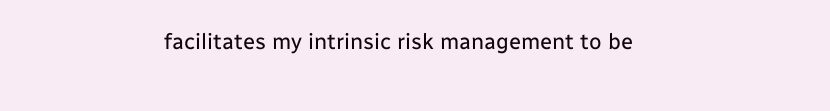facilitates my intrinsic risk management to be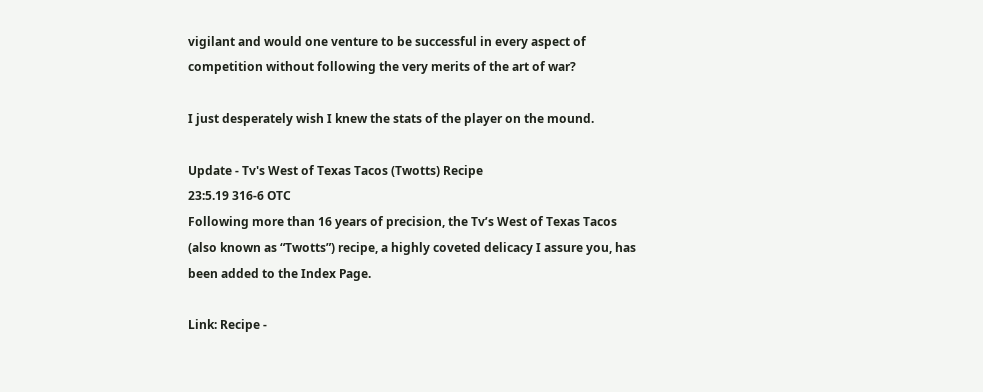vigilant and would one venture to be successful in every aspect of competition without following the very merits of the art of war?

I just desperately wish I knew the stats of the player on the mound.

Update - Tv's West of Texas Tacos (Twotts) Recipe
23:5.19 316-6 OTC
Following more than 16 years of precision, the Tv’s West of Texas Tacos (also known as “Twotts”) recipe, a highly coveted delicacy I assure you, has been added to the Index Page.

Link: Recipe -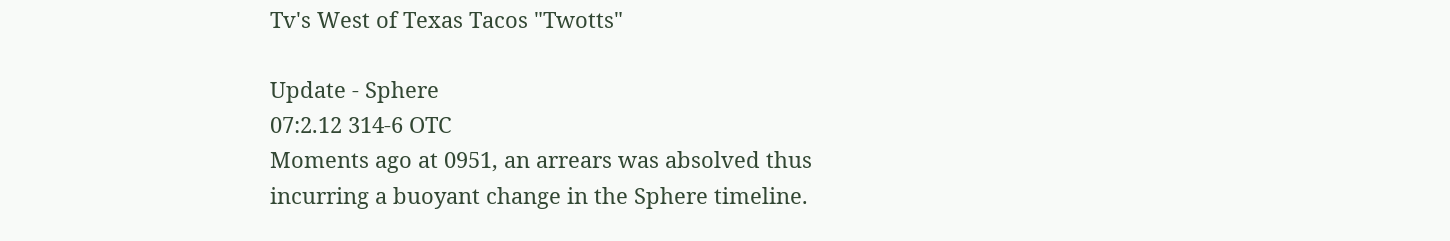Tv's West of Texas Tacos "Twotts"

Update - Sphere
07:2.12 314-6 OTC
Moments ago at 0951, an arrears was absolved thus incurring a buoyant change in the Sphere timeline.